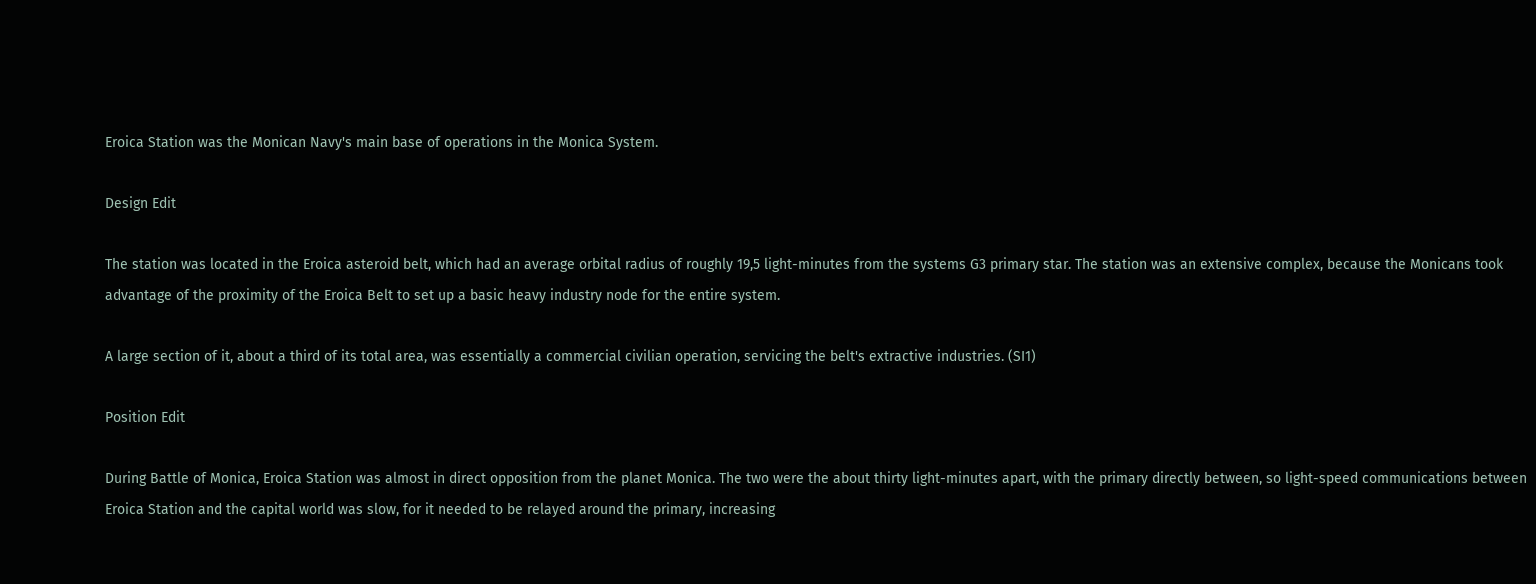Eroica Station was the Monican Navy's main base of operations in the Monica System.

Design Edit

The station was located in the Eroica asteroid belt, which had an average orbital radius of roughly 19,5 light-minutes from the systems G3 primary star. The station was an extensive complex, because the Monicans took advantage of the proximity of the Eroica Belt to set up a basic heavy industry node for the entire system.

A large section of it, about a third of its total area, was essentially a commercial civilian operation, servicing the belt's extractive industries. (SI1)

Position Edit

During Battle of Monica, Eroica Station was almost in direct opposition from the planet Monica. The two were the about thirty light-minutes apart, with the primary directly between, so light-speed communications between Eroica Station and the capital world was slow, for it needed to be relayed around the primary, increasing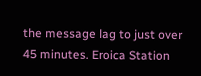the message lag to just over 45 minutes. Eroica Station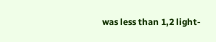was less than 1,2 light-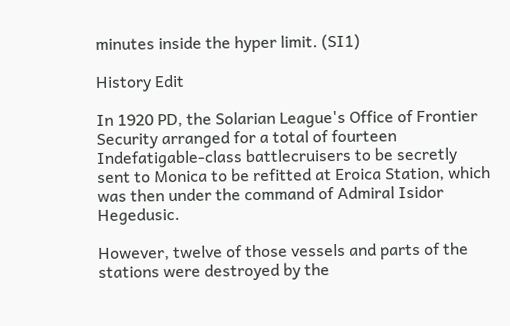minutes inside the hyper limit. (SI1)

History Edit

In 1920 PD, the Solarian League's Office of Frontier Security arranged for a total of fourteen Indefatigable-class battlecruisers to be secretly sent to Monica to be refitted at Eroica Station, which was then under the command of Admiral Isidor Hegedusic.

However, twelve of those vessels and parts of the stations were destroyed by the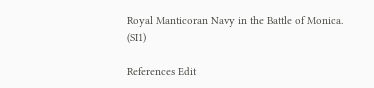Royal Manticoran Navy in the Battle of Monica. (SI1)

References Edit